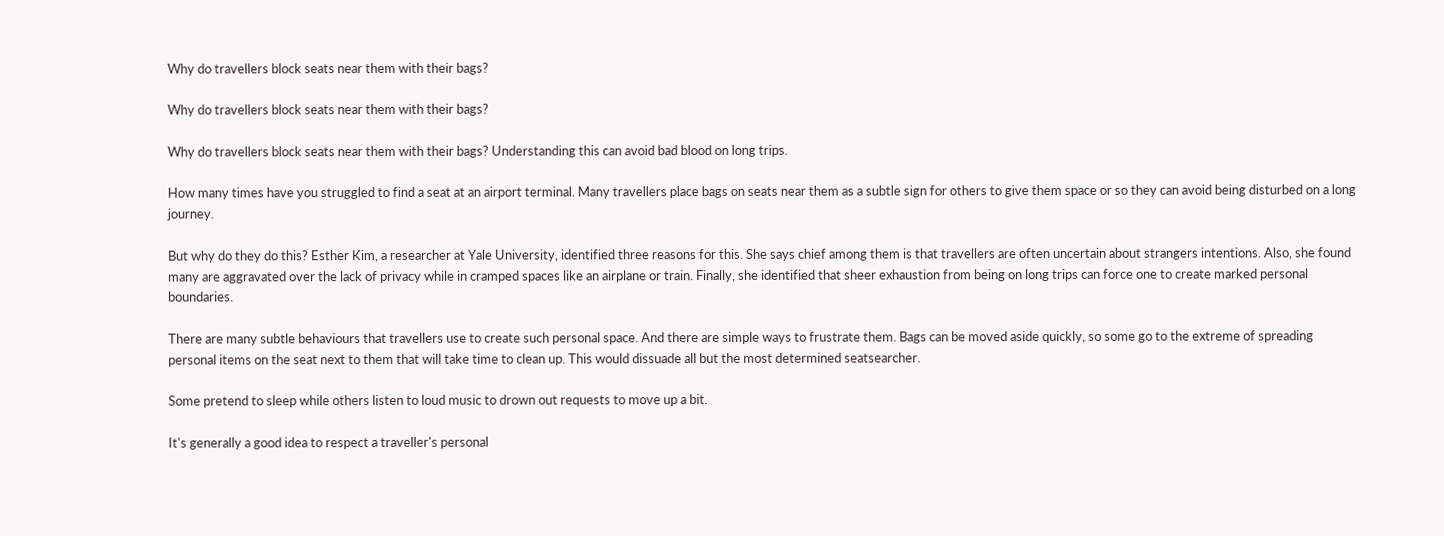Why do travellers block seats near them with their bags?

Why do travellers block seats near them with their bags?

Why do travellers block seats near them with their bags? Understanding this can avoid bad blood on long trips.

How many times have you struggled to find a seat at an airport terminal. Many travellers place bags on seats near them as a subtle sign for others to give them space or so they can avoid being disturbed on a long journey.

But why do they do this? Esther Kim, a researcher at Yale University, identified three reasons for this. She says chief among them is that travellers are often uncertain about strangers intentions. Also, she found many are aggravated over the lack of privacy while in cramped spaces like an airplane or train. Finally, she identified that sheer exhaustion from being on long trips can force one to create marked personal boundaries.

There are many subtle behaviours that travellers use to create such personal space. And there are simple ways to frustrate them. Bags can be moved aside quickly, so some go to the extreme of spreading personal items on the seat next to them that will take time to clean up. This would dissuade all but the most determined seatsearcher.

Some pretend to sleep while others listen to loud music to drown out requests to move up a bit.

It's generally a good idea to respect a traveller's personal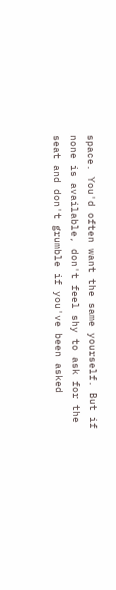space. You'd often want the same yourself. But if none is available, don't feel shy to ask for the seat and don't grumble if you've been asked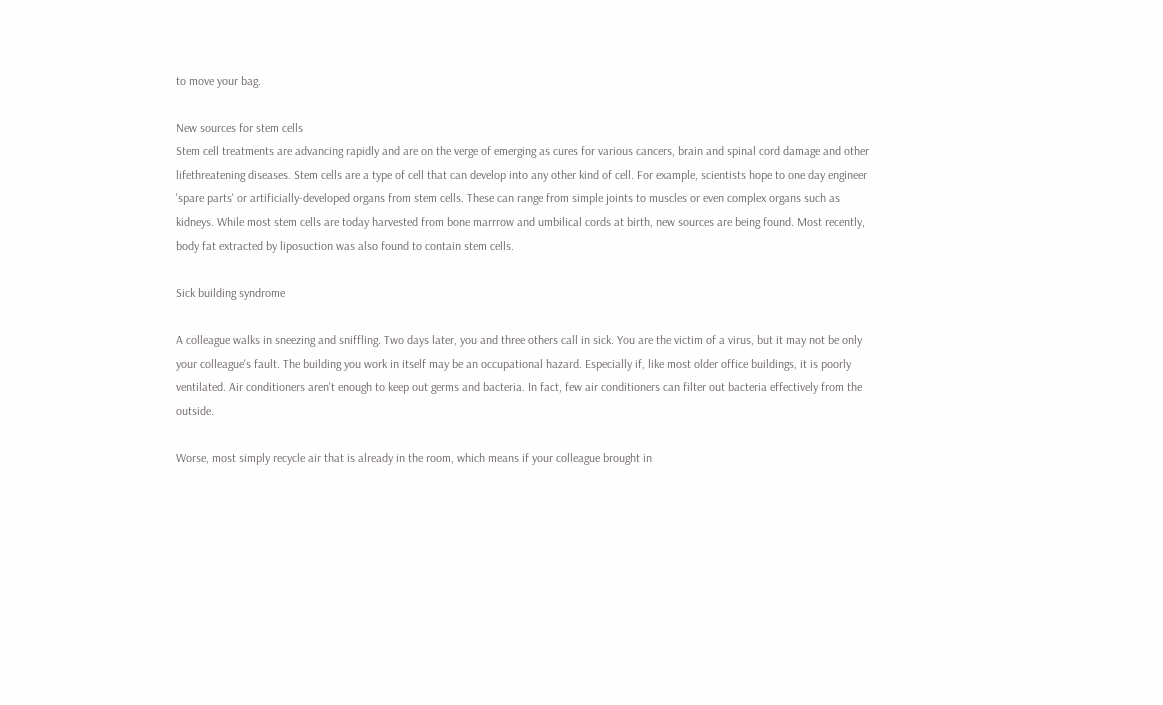to move your bag.

New sources for stem cells
Stem cell treatments are advancing rapidly and are on the verge of emerging as cures for various cancers, brain and spinal cord damage and other lifethreatening diseases. Stem cells are a type of cell that can develop into any other kind of cell. For example, scientists hope to one day engineer 'spare parts' or artificially-developed organs from stem cells. These can range from simple joints to muscles or even complex organs such as kidneys. While most stem cells are today harvested from bone marrrow and umbilical cords at birth, new sources are being found. Most recently, body fat extracted by liposuction was also found to contain stem cells.

Sick building syndrome

A colleague walks in sneezing and sniffling. Two days later, you and three others call in sick. You are the victim of a virus, but it may not be only your colleague's fault. The building you work in itself may be an occupational hazard. Especially if, like most older office buildings, it is poorly ventilated. Air conditioners aren't enough to keep out germs and bacteria. In fact, few air conditioners can filter out bacteria effectively from the outside.

Worse, most simply recycle air that is already in the room, which means if your colleague brought in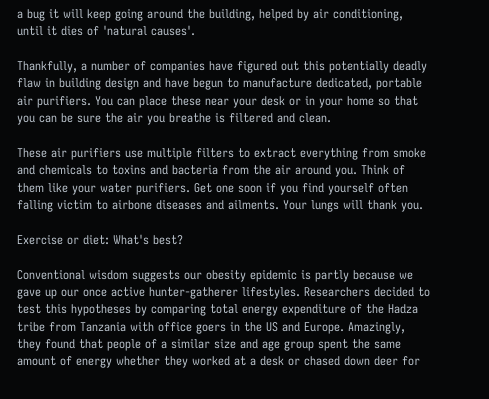a bug it will keep going around the building, helped by air conditioning, until it dies of 'natural causes'.

Thankfully, a number of companies have figured out this potentially deadly flaw in building design and have begun to manufacture dedicated, portable air purifiers. You can place these near your desk or in your home so that you can be sure the air you breathe is filtered and clean.

These air purifiers use multiple filters to extract everything from smoke and chemicals to toxins and bacteria from the air around you. Think of them like your water purifiers. Get one soon if you find yourself often falling victim to airbone diseases and ailments. Your lungs will thank you.

Exercise or diet: What's best?

Conventional wisdom suggests our obesity epidemic is partly because we gave up our once active hunter-gatherer lifestyles. Researchers decided to test this hypotheses by comparing total energy expenditure of the Hadza tribe from Tanzania with office goers in the US and Europe. Amazingly, they found that people of a similar size and age group spent the same amount of energy whether they worked at a desk or chased down deer for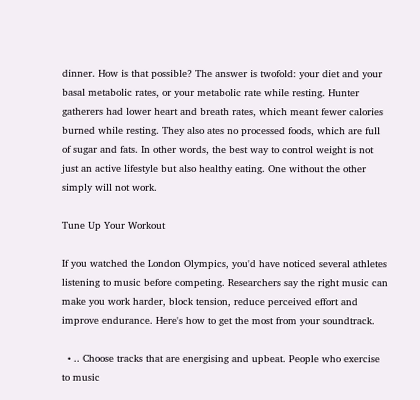dinner. How is that possible? The answer is twofold: your diet and your basal metabolic rates, or your metabolic rate while resting. Hunter gatherers had lower heart and breath rates, which meant fewer calories burned while resting. They also ates no processed foods, which are full of sugar and fats. In other words, the best way to control weight is not just an active lifestyle but also healthy eating. One without the other simply will not work.

Tune Up Your Workout

If you watched the London Olympics, you'd have noticed several athletes listening to music before competing. Researchers say the right music can make you work harder, block tension, reduce perceived effort and improve endurance. Here's how to get the most from your soundtrack.

  • .. Choose tracks that are energising and upbeat. People who exercise to music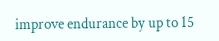improve endurance by up to 15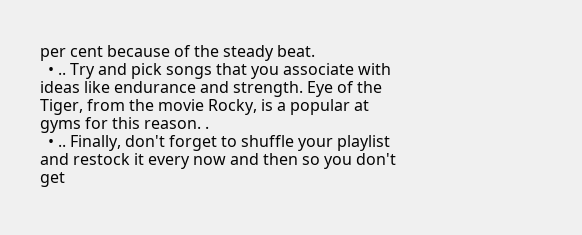per cent because of the steady beat.
  • .. Try and pick songs that you associate with ideas like endurance and strength. Eye of the Tiger, from the movie Rocky, is a popular at gyms for this reason. .
  • .. Finally, don't forget to shuffle your playlist and restock it every now and then so you don't get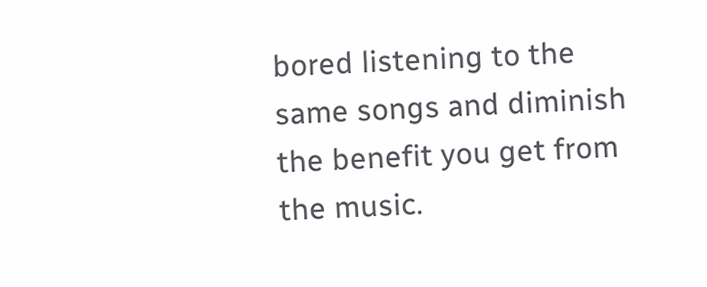bored listening to the same songs and diminish the benefit you get from the music.